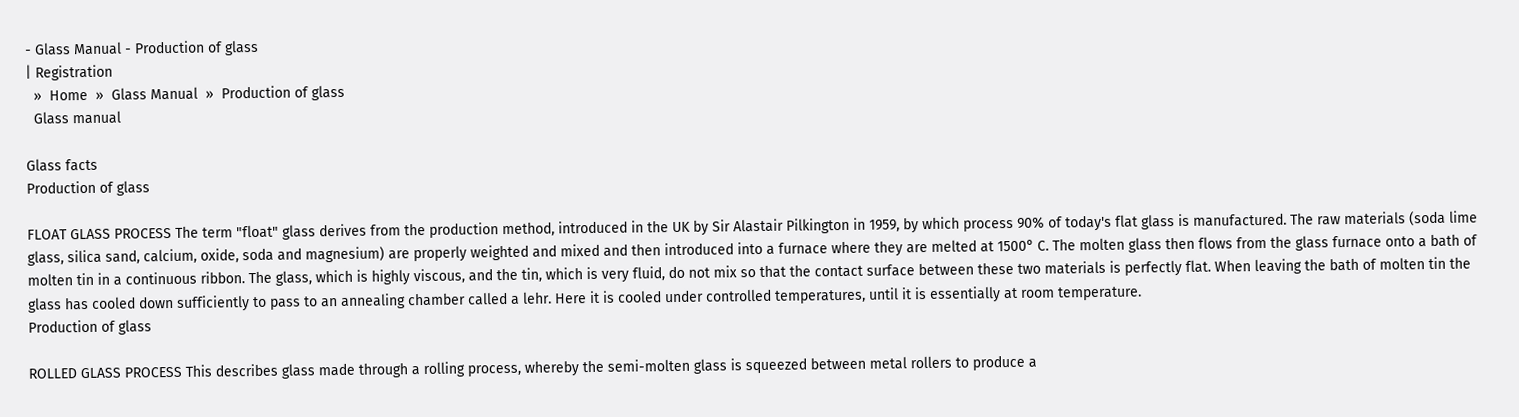- Glass Manual - Production of glass
| Registration
  »  Home  »  Glass Manual  »  Production of glass
  Glass manual

Glass facts
Production of glass

FLOAT GLASS PROCESS The term "float" glass derives from the production method, introduced in the UK by Sir Alastair Pilkington in 1959, by which process 90% of today's flat glass is manufactured. The raw materials (soda lime glass, silica sand, calcium, oxide, soda and magnesium) are properly weighted and mixed and then introduced into a furnace where they are melted at 1500° C. The molten glass then flows from the glass furnace onto a bath of molten tin in a continuous ribbon. The glass, which is highly viscous, and the tin, which is very fluid, do not mix so that the contact surface between these two materials is perfectly flat. When leaving the bath of molten tin the glass has cooled down sufficiently to pass to an annealing chamber called a lehr. Here it is cooled under controlled temperatures, until it is essentially at room temperature.
Production of glass

ROLLED GLASS PROCESS This describes glass made through a rolling process, whereby the semi-molten glass is squeezed between metal rollers to produce a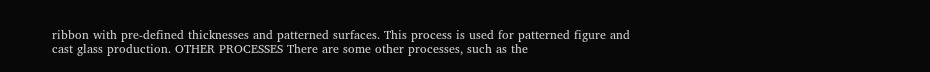ribbon with pre-defined thicknesses and patterned surfaces. This process is used for patterned figure and cast glass production. OTHER PROCESSES There are some other processes, such as the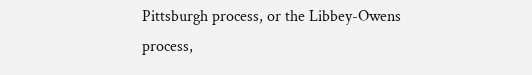Pittsburgh process, or the Libbey-Owens process,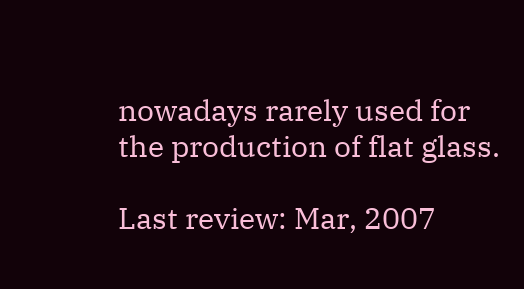nowadays rarely used for the production of flat glass.

Last review: Mar, 2007